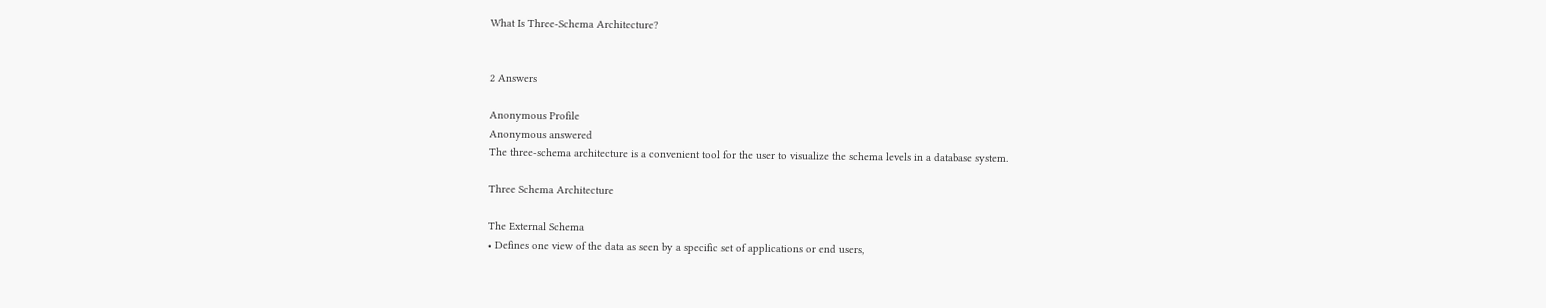What Is Three-Schema Architecture?


2 Answers

Anonymous Profile
Anonymous answered
The three-schema architecture is a convenient tool for the user to visualize the schema levels in a database system.

Three Schema Architecture

The External Schema
• Defines one view of the data as seen by a specific set of applications or end users,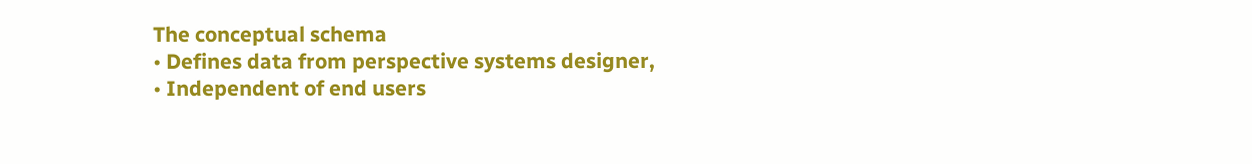The conceptual schema
• Defines data from perspective systems designer,
• Independent of end users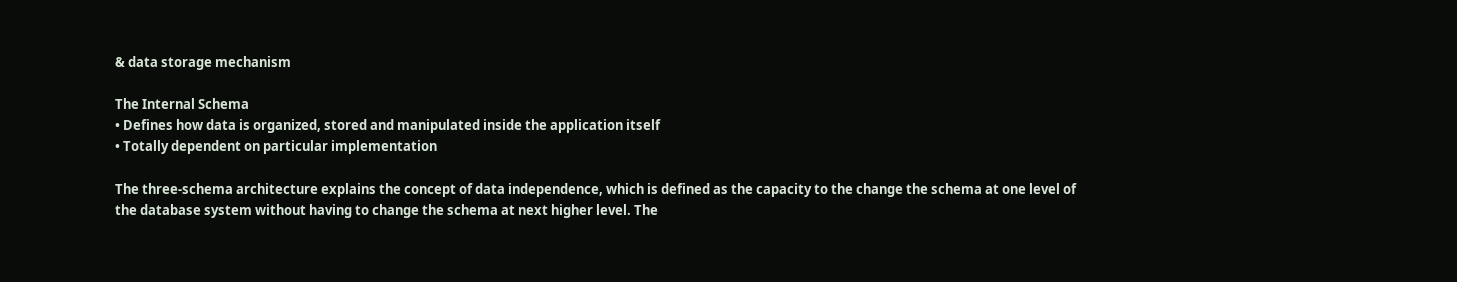& data storage mechanism

The Internal Schema
• Defines how data is organized, stored and manipulated inside the application itself
• Totally dependent on particular implementation

The three-schema architecture explains the concept of data independence, which is defined as the capacity to the change the schema at one level of the database system without having to change the schema at next higher level. The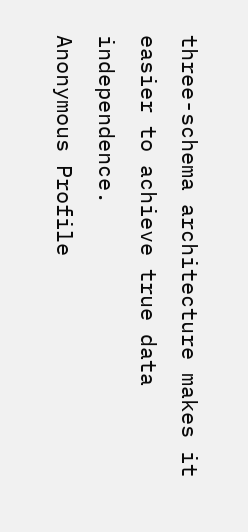three-schema architecture makes it easier to achieve true data independence.
Anonymous Profile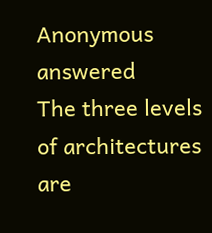Anonymous answered
The three levels of architectures are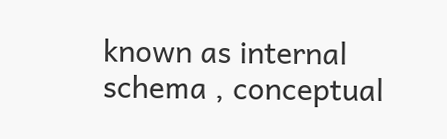known as internal schema , conceptual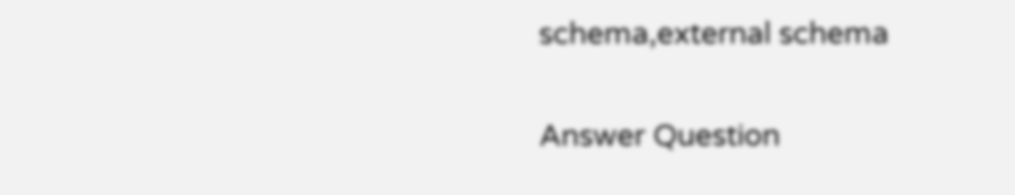schema,external schema

Answer Question